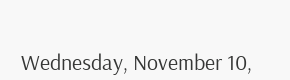Wednesday, November 10,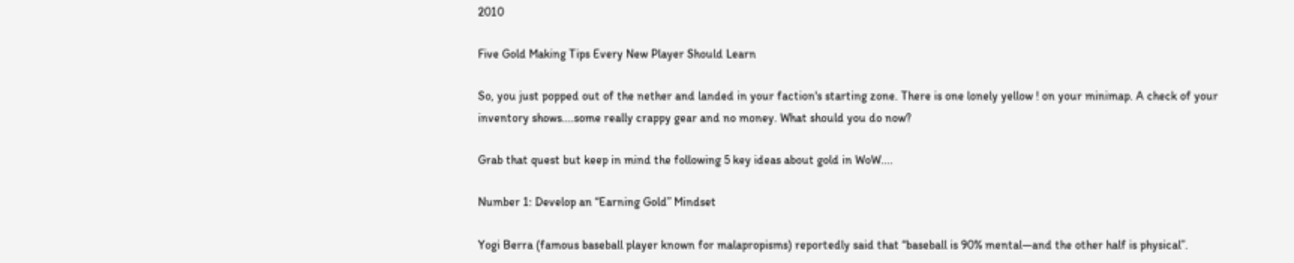2010

Five Gold Making Tips Every New Player Should Learn

So, you just popped out of the nether and landed in your faction's starting zone. There is one lonely yellow ! on your minimap. A check of your inventory shows....some really crappy gear and no money. What should you do now?

Grab that quest but keep in mind the following 5 key ideas about gold in WoW....

Number 1: Develop an “Earning Gold” Mindset

Yogi Berra (famous baseball player known for malapropisms) reportedly said that “baseball is 90% mental—and the other half is physical”.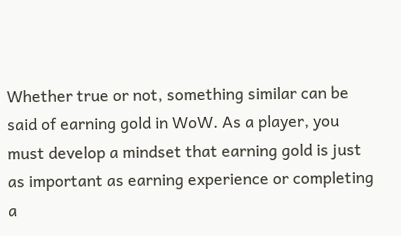Whether true or not, something similar can be said of earning gold in WoW. As a player, you must develop a mindset that earning gold is just as important as earning experience or completing a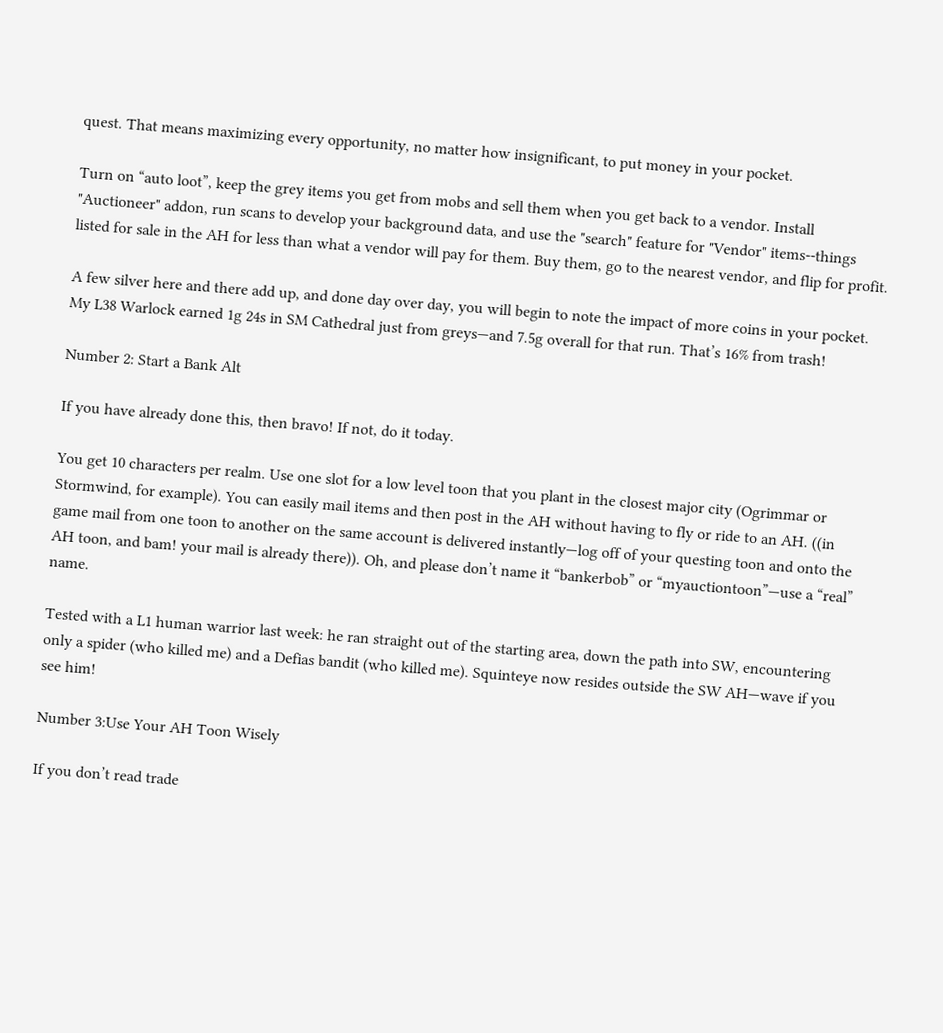quest. That means maximizing every opportunity, no matter how insignificant, to put money in your pocket.

Turn on “auto loot”, keep the grey items you get from mobs and sell them when you get back to a vendor. Install "Auctioneer" addon, run scans to develop your background data, and use the "search" feature for "Vendor" items--things listed for sale in the AH for less than what a vendor will pay for them. Buy them, go to the nearest vendor, and flip for profit.

A few silver here and there add up, and done day over day, you will begin to note the impact of more coins in your pocket. My L38 Warlock earned 1g 24s in SM Cathedral just from greys—and 7.5g overall for that run. That’s 16% from trash!

Number 2: Start a Bank Alt

If you have already done this, then bravo! If not, do it today.

You get 10 characters per realm. Use one slot for a low level toon that you plant in the closest major city (Ogrimmar or Stormwind, for example). You can easily mail items and then post in the AH without having to fly or ride to an AH. ((in game mail from one toon to another on the same account is delivered instantly—log off of your questing toon and onto the AH toon, and bam! your mail is already there)). Oh, and please don’t name it “bankerbob” or “myauctiontoon”—use a “real” name.

Tested with a L1 human warrior last week: he ran straight out of the starting area, down the path into SW, encountering only a spider (who killed me) and a Defias bandit (who killed me). Squinteye now resides outside the SW AH—wave if you see him!

Number 3:Use Your AH Toon Wisely

If you don’t read trade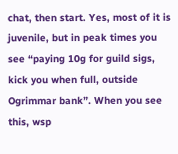chat, then start. Yes, most of it is juvenile, but in peak times you see “paying 10g for guild sigs, kick you when full, outside Ogrimmar bank”. When you see this, wsp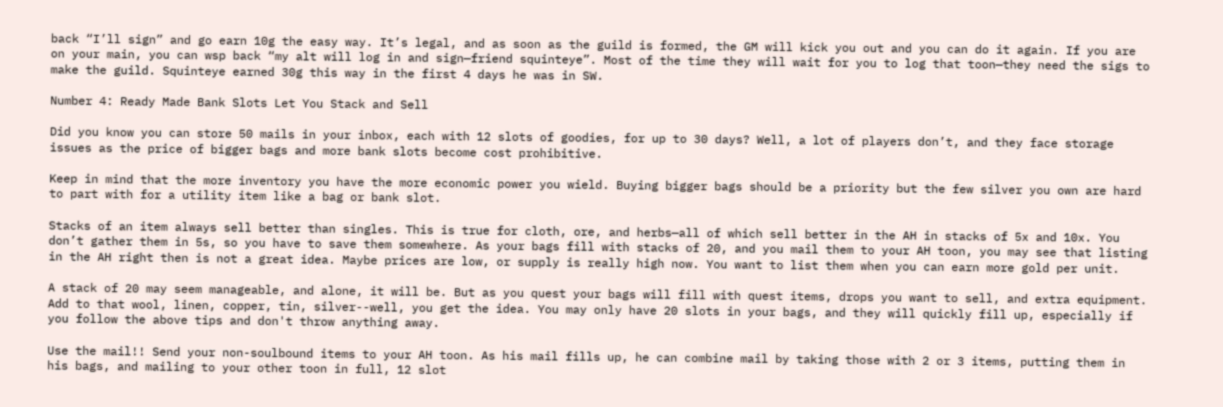back “I’ll sign” and go earn 10g the easy way. It’s legal, and as soon as the guild is formed, the GM will kick you out and you can do it again. If you are on your main, you can wsp back “my alt will log in and sign—friend squinteye”. Most of the time they will wait for you to log that toon—they need the sigs to make the guild. Squinteye earned 30g this way in the first 4 days he was in SW.

Number 4: Ready Made Bank Slots Let You Stack and Sell

Did you know you can store 50 mails in your inbox, each with 12 slots of goodies, for up to 30 days? Well, a lot of players don’t, and they face storage issues as the price of bigger bags and more bank slots become cost prohibitive.

Keep in mind that the more inventory you have the more economic power you wield. Buying bigger bags should be a priority but the few silver you own are hard to part with for a utility item like a bag or bank slot.

Stacks of an item always sell better than singles. This is true for cloth, ore, and herbs—all of which sell better in the AH in stacks of 5x and 10x. You don’t gather them in 5s, so you have to save them somewhere. As your bags fill with stacks of 20, and you mail them to your AH toon, you may see that listing in the AH right then is not a great idea. Maybe prices are low, or supply is really high now. You want to list them when you can earn more gold per unit.

A stack of 20 may seem manageable, and alone, it will be. But as you quest your bags will fill with quest items, drops you want to sell, and extra equipment. Add to that wool, linen, copper, tin, silver--well, you get the idea. You may only have 20 slots in your bags, and they will quickly fill up, especially if you follow the above tips and don't throw anything away.

Use the mail!! Send your non-soulbound items to your AH toon. As his mail fills up, he can combine mail by taking those with 2 or 3 items, putting them in his bags, and mailing to your other toon in full, 12 slot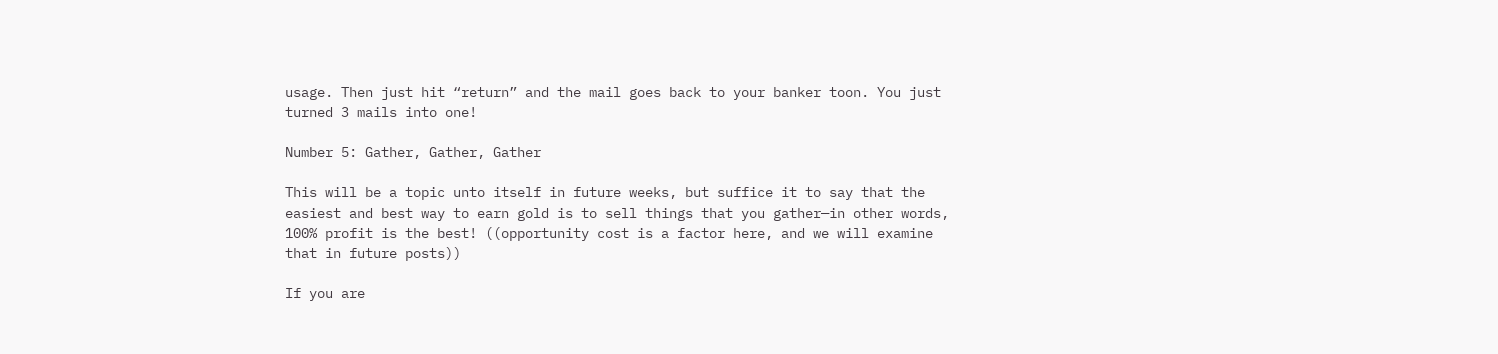usage. Then just hit “return” and the mail goes back to your banker toon. You just turned 3 mails into one!

Number 5: Gather, Gather, Gather

This will be a topic unto itself in future weeks, but suffice it to say that the easiest and best way to earn gold is to sell things that you gather—in other words, 100% profit is the best! ((opportunity cost is a factor here, and we will examine that in future posts))

If you are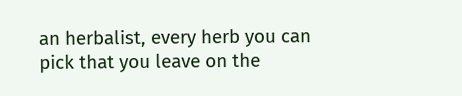an herbalist, every herb you can pick that you leave on the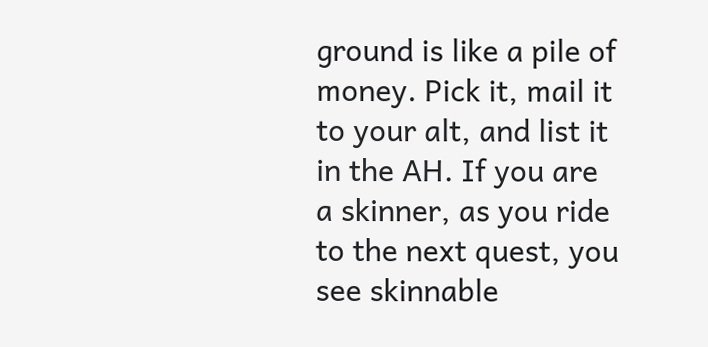ground is like a pile of money. Pick it, mail it to your alt, and list it in the AH. If you are a skinner, as you ride to the next quest, you see skinnable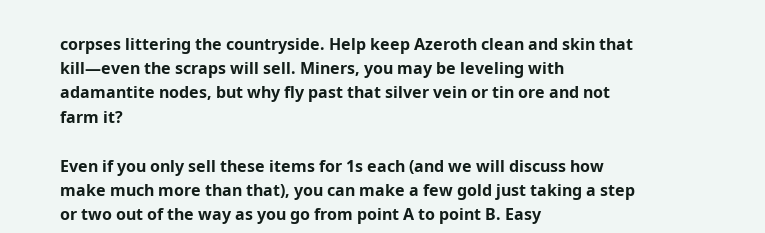corpses littering the countryside. Help keep Azeroth clean and skin that kill—even the scraps will sell. Miners, you may be leveling with adamantite nodes, but why fly past that silver vein or tin ore and not farm it?

Even if you only sell these items for 1s each (and we will discuss how make much more than that), you can make a few gold just taking a step or two out of the way as you go from point A to point B. Easy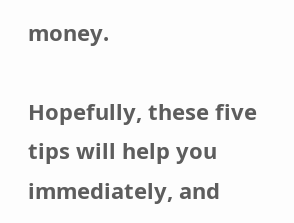money.

Hopefully, these five tips will help you immediately, and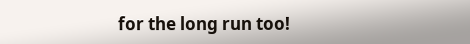for the long run too!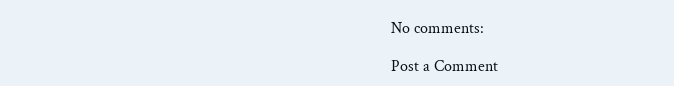No comments:

Post a Comment